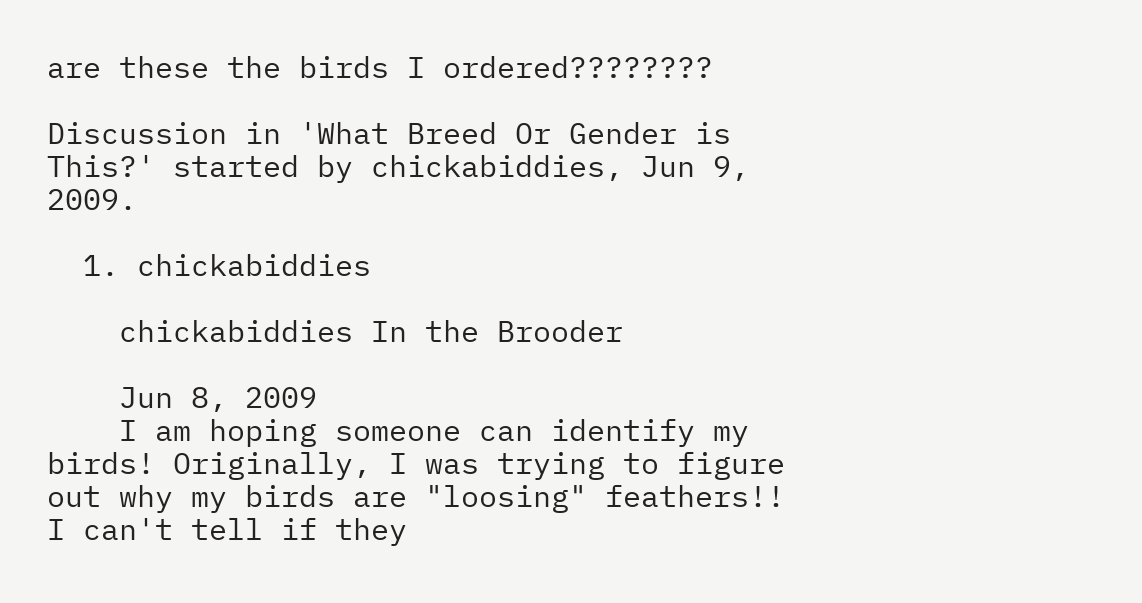are these the birds I ordered????????

Discussion in 'What Breed Or Gender is This?' started by chickabiddies, Jun 9, 2009.

  1. chickabiddies

    chickabiddies In the Brooder

    Jun 8, 2009
    I am hoping someone can identify my birds! Originally, I was trying to figure out why my birds are "loosing" feathers!! I can't tell if they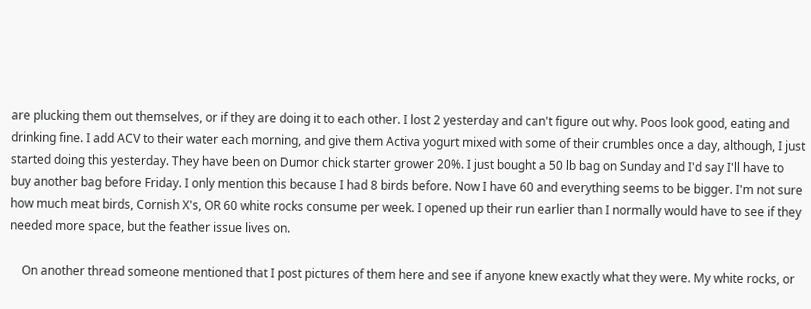are plucking them out themselves, or if they are doing it to each other. I lost 2 yesterday and can't figure out why. Poos look good, eating and drinking fine. I add ACV to their water each morning, and give them Activa yogurt mixed with some of their crumbles once a day, although, I just started doing this yesterday. They have been on Dumor chick starter grower 20%. I just bought a 50 lb bag on Sunday and I'd say I'll have to buy another bag before Friday. I only mention this because I had 8 birds before. Now I have 60 and everything seems to be bigger. I'm not sure how much meat birds, Cornish X's, OR 60 white rocks consume per week. I opened up their run earlier than I normally would have to see if they needed more space, but the feather issue lives on.

    On another thread someone mentioned that I post pictures of them here and see if anyone knew exactly what they were. My white rocks, or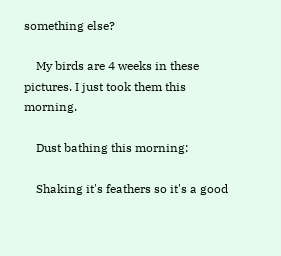something else?

    My birds are 4 weeks in these pictures. I just took them this morning.

    Dust bathing this morning:

    Shaking it's feathers so it's a good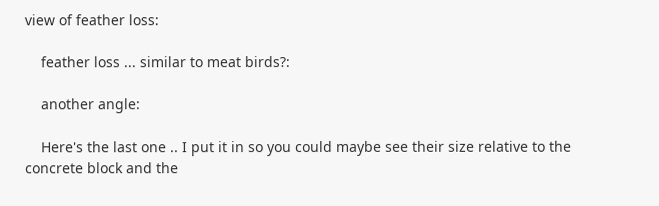view of feather loss:

    feather loss ... similar to meat birds?:

    another angle:

    Here's the last one .. I put it in so you could maybe see their size relative to the concrete block and the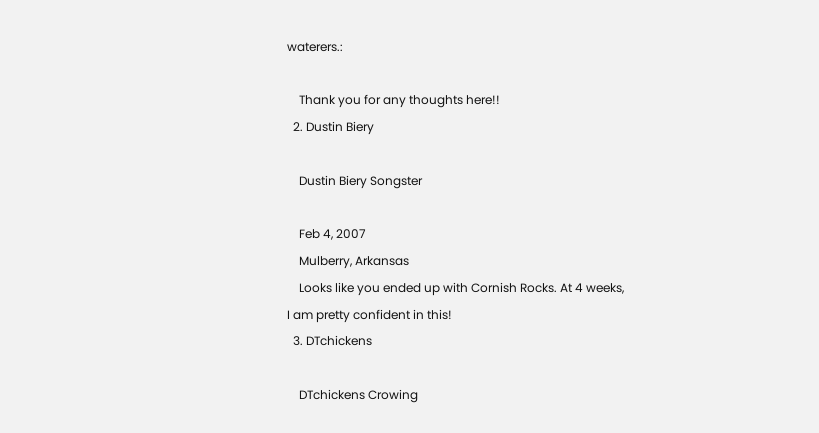waterers.:

    Thank you for any thoughts here!!
  2. Dustin Biery

    Dustin Biery Songster

    Feb 4, 2007
    Mulberry, Arkansas
    Looks like you ended up with Cornish Rocks. At 4 weeks, I am pretty confident in this!
  3. DTchickens

    DTchickens Crowing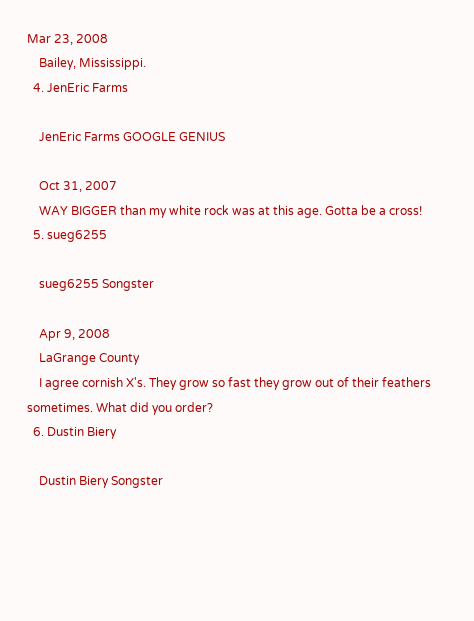Mar 23, 2008
    Bailey, Mississippi.
  4. JenEric Farms

    JenEric Farms GOOGLE GENIUS

    Oct 31, 2007
    WAY BIGGER than my white rock was at this age. Gotta be a cross!
  5. sueg6255

    sueg6255 Songster

    Apr 9, 2008
    LaGrange County
    I agree cornish X's. They grow so fast they grow out of their feathers sometimes. What did you order?
  6. Dustin Biery

    Dustin Biery Songster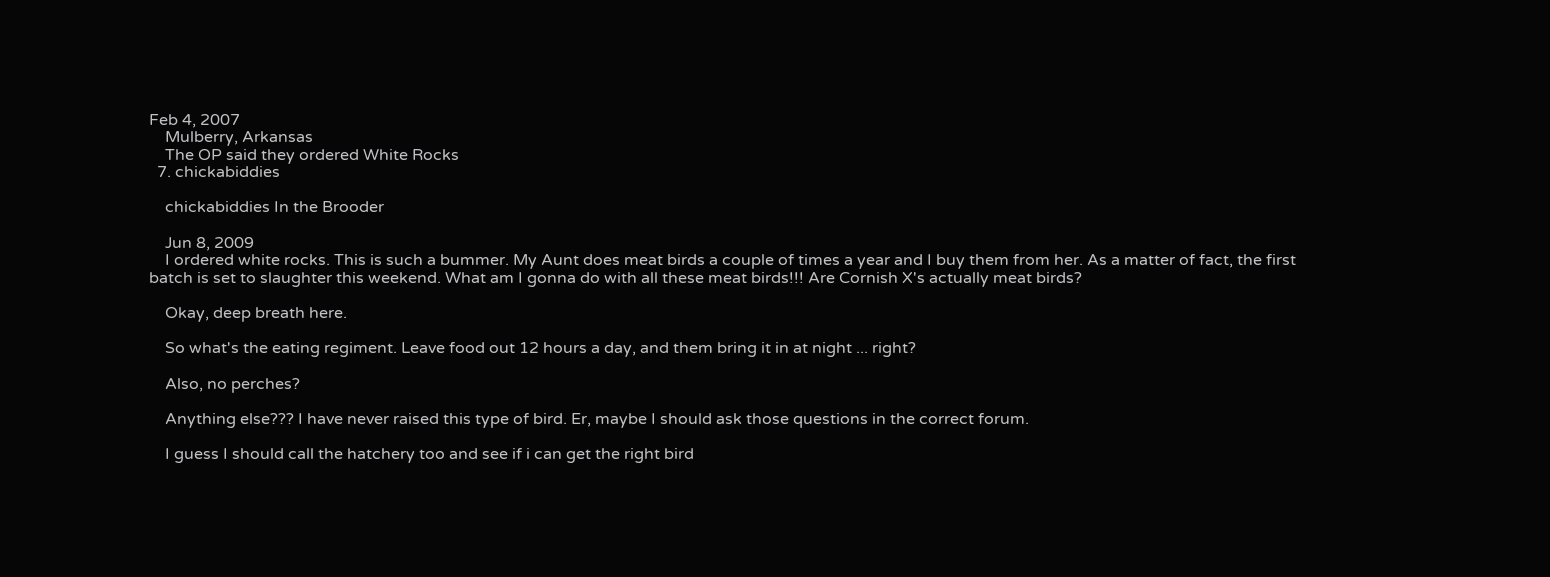Feb 4, 2007
    Mulberry, Arkansas
    The OP said they ordered White Rocks
  7. chickabiddies

    chickabiddies In the Brooder

    Jun 8, 2009
    I ordered white rocks. This is such a bummer. My Aunt does meat birds a couple of times a year and I buy them from her. As a matter of fact, the first batch is set to slaughter this weekend. What am I gonna do with all these meat birds!!! Are Cornish X's actually meat birds?

    Okay, deep breath here.

    So what's the eating regiment. Leave food out 12 hours a day, and them bring it in at night ... right?

    Also, no perches?

    Anything else??? I have never raised this type of bird. Er, maybe I should ask those questions in the correct forum.

    I guess I should call the hatchery too and see if i can get the right bird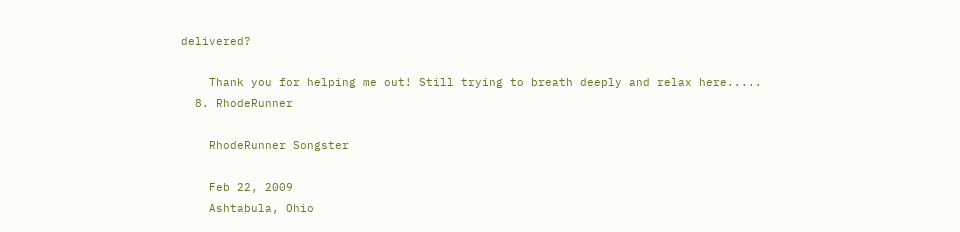delivered?

    Thank you for helping me out! Still trying to breath deeply and relax here.....
  8. RhodeRunner

    RhodeRunner Songster

    Feb 22, 2009
    Ashtabula, Ohio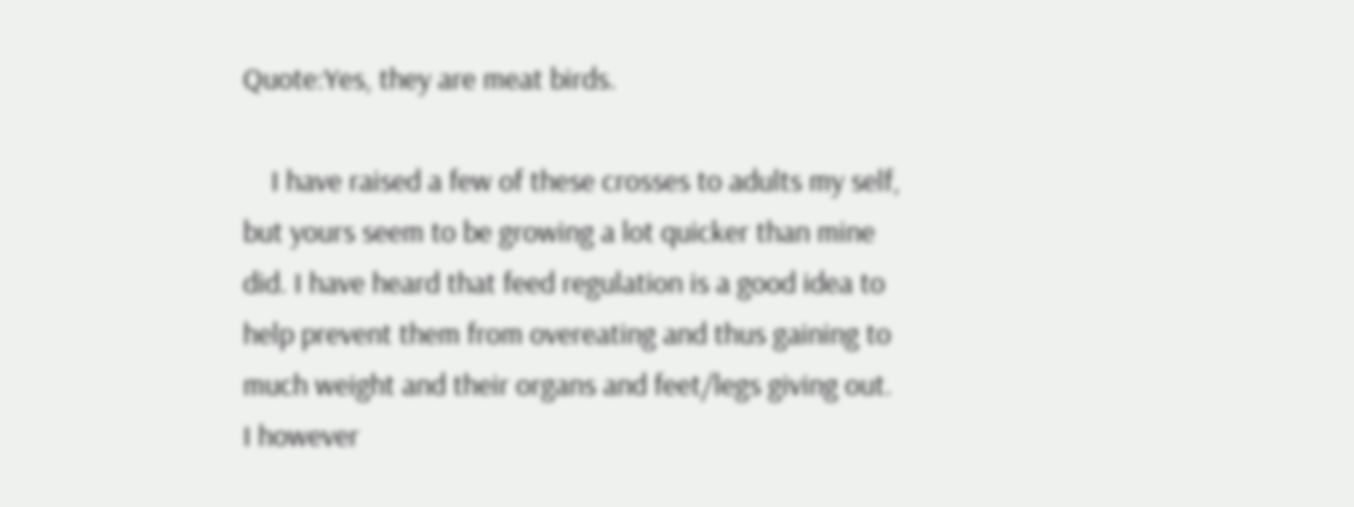Quote:Yes, they are meat birds.

    I have raised a few of these crosses to adults my self, but yours seem to be growing a lot quicker than mine did. I have heard that feed regulation is a good idea to help prevent them from overeating and thus gaining to much weight and their organs and feet/legs giving out. I however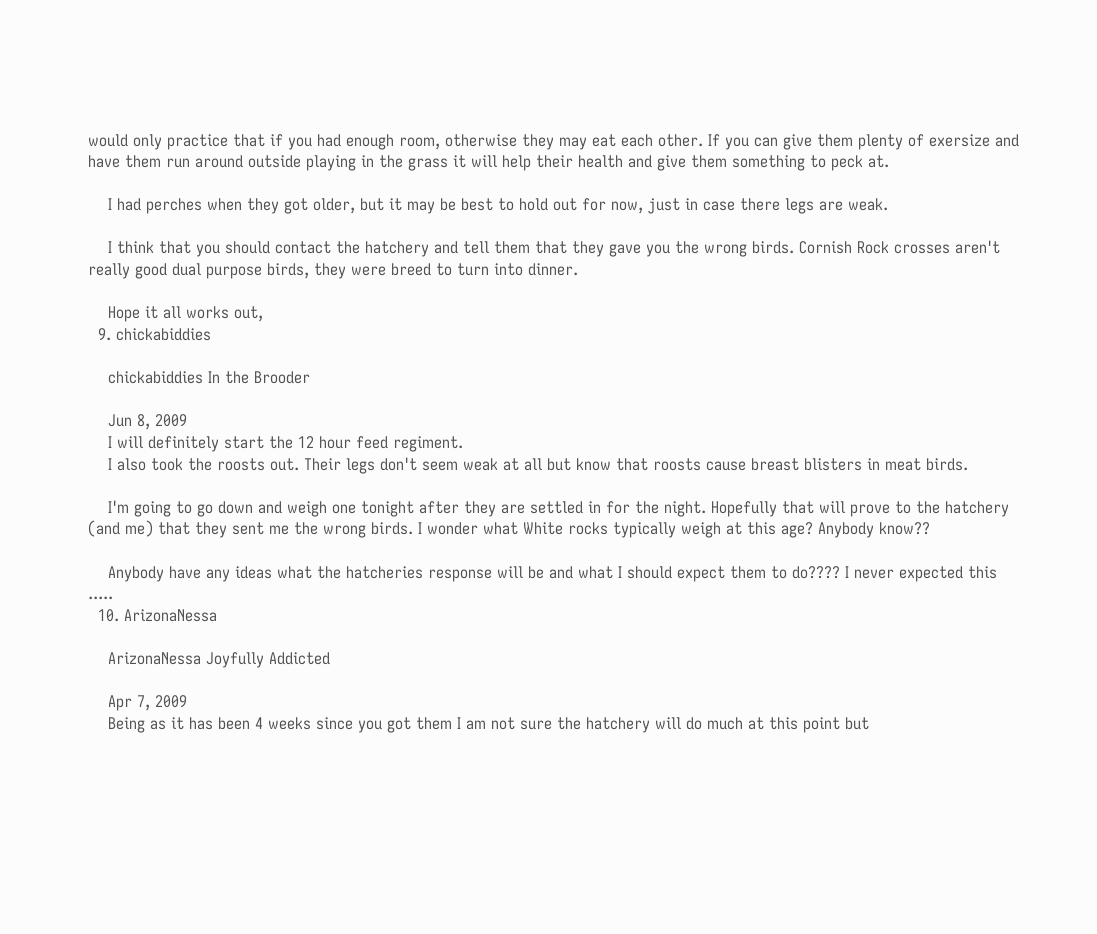would only practice that if you had enough room, otherwise they may eat each other. If you can give them plenty of exersize and have them run around outside playing in the grass it will help their health and give them something to peck at.

    I had perches when they got older, but it may be best to hold out for now, just in case there legs are weak.

    I think that you should contact the hatchery and tell them that they gave you the wrong birds. Cornish Rock crosses aren't really good dual purpose birds, they were breed to turn into dinner.

    Hope it all works out,
  9. chickabiddies

    chickabiddies In the Brooder

    Jun 8, 2009
    I will definitely start the 12 hour feed regiment.
    I also took the roosts out. Their legs don't seem weak at all but know that roosts cause breast blisters in meat birds.

    I'm going to go down and weigh one tonight after they are settled in for the night. Hopefully that will prove to the hatchery (and me) that they sent me the wrong birds. I wonder what White rocks typically weigh at this age? Anybody know??

    Anybody have any ideas what the hatcheries response will be and what I should expect them to do???? I never expected this .....
  10. ArizonaNessa

    ArizonaNessa Joyfully Addicted

    Apr 7, 2009
    Being as it has been 4 weeks since you got them I am not sure the hatchery will do much at this point but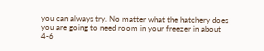you can always try. No matter what the hatchery does you are going to need room in your freezer in about 4-6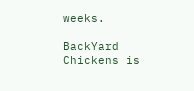weeks.

BackYard Chickens is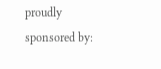proudly sponsored by: